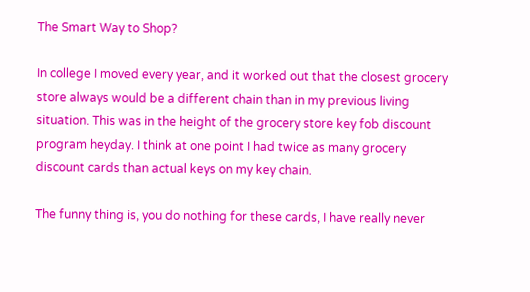The Smart Way to Shop?

In college I moved every year, and it worked out that the closest grocery store always would be a different chain than in my previous living situation. This was in the height of the grocery store key fob discount program heyday. I think at one point I had twice as many grocery discount cards than actual keys on my key chain.

The funny thing is, you do nothing for these cards, I have really never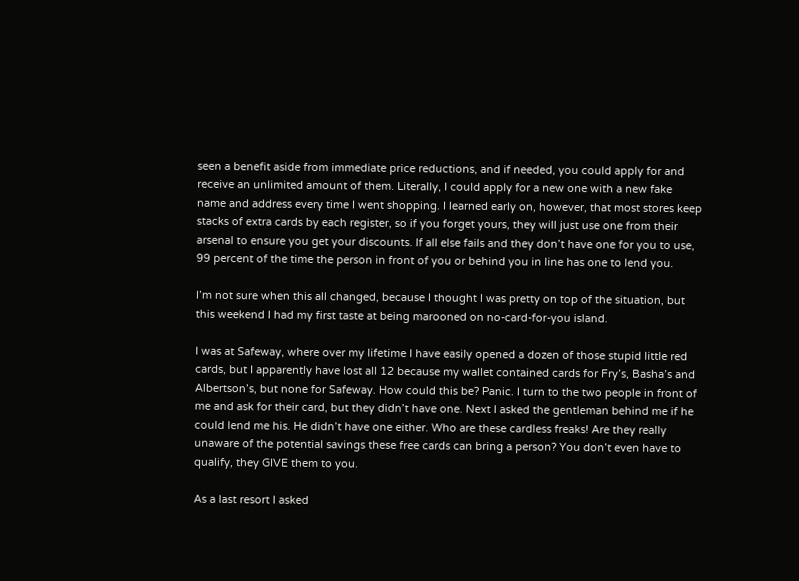seen a benefit aside from immediate price reductions, and if needed, you could apply for and receive an unlimited amount of them. Literally, I could apply for a new one with a new fake name and address every time I went shopping. I learned early on, however, that most stores keep stacks of extra cards by each register, so if you forget yours, they will just use one from their arsenal to ensure you get your discounts. If all else fails and they don’t have one for you to use, 99 percent of the time the person in front of you or behind you in line has one to lend you.

I’m not sure when this all changed, because I thought I was pretty on top of the situation, but this weekend I had my first taste at being marooned on no-card-for-you island.

I was at Safeway, where over my lifetime I have easily opened a dozen of those stupid little red cards, but I apparently have lost all 12 because my wallet contained cards for Fry’s, Basha’s and Albertson’s, but none for Safeway. How could this be? Panic. I turn to the two people in front of me and ask for their card, but they didn’t have one. Next I asked the gentleman behind me if he could lend me his. He didn’t have one either. Who are these cardless freaks! Are they really unaware of the potential savings these free cards can bring a person? You don’t even have to qualify, they GIVE them to you.

As a last resort I asked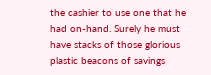the cashier to use one that he had on-hand. Surely he must have stacks of those glorious plastic beacons of savings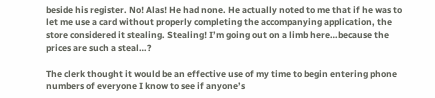beside his register. No! Alas! He had none. He actually noted to me that if he was to let me use a card without properly completing the accompanying application, the store considered it stealing. Stealing! I’m going out on a limb here…because the prices are such a steal…?

The clerk thought it would be an effective use of my time to begin entering phone numbers of everyone I know to see if anyone’s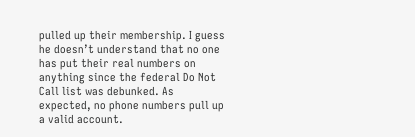pulled up their membership. I guess he doesn’t understand that no one has put their real numbers on anything since the federal Do Not Call list was debunked. As expected, no phone numbers pull up a valid account.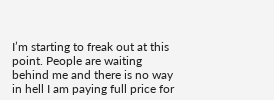I’m starting to freak out at this point. People are waiting behind me and there is no way in hell I am paying full price for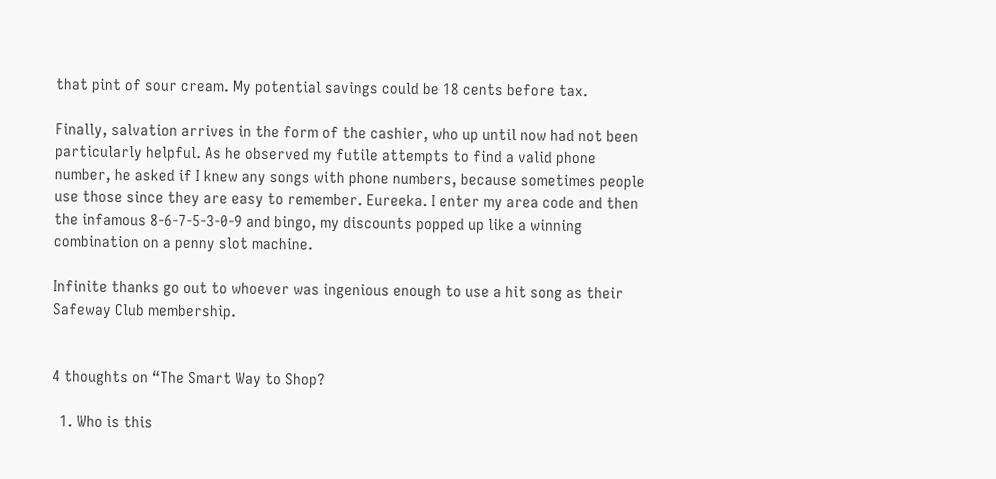that pint of sour cream. My potential savings could be 18 cents before tax.

Finally, salvation arrives in the form of the cashier, who up until now had not been particularly helpful. As he observed my futile attempts to find a valid phone number, he asked if I knew any songs with phone numbers, because sometimes people use those since they are easy to remember. Eureeka. I enter my area code and then the infamous 8-6-7-5-3-0-9 and bingo, my discounts popped up like a winning combination on a penny slot machine.

Infinite thanks go out to whoever was ingenious enough to use a hit song as their Safeway Club membership.


4 thoughts on “The Smart Way to Shop?

  1. Who is this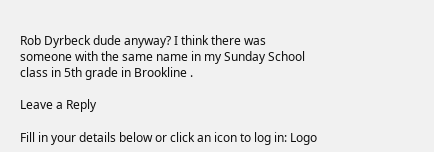Rob Dyrbeck dude anyway? I think there was someone with the same name in my Sunday School class in 5th grade in Brookline .

Leave a Reply

Fill in your details below or click an icon to log in: Logo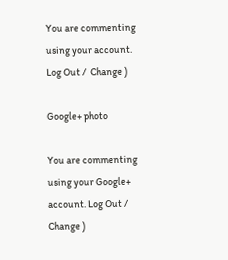You are commenting using your account. Log Out /  Change )

Google+ photo

You are commenting using your Google+ account. Log Out /  Change )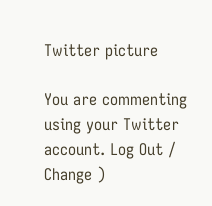Twitter picture

You are commenting using your Twitter account. Log Out /  Change )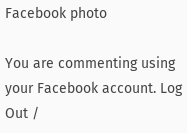Facebook photo

You are commenting using your Facebook account. Log Out /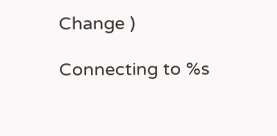Change )

Connecting to %s